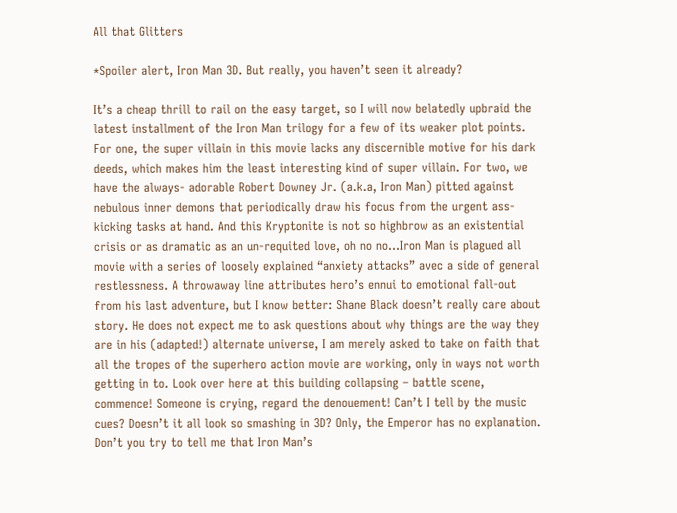All that Glitters

*Spoiler alert, Iron Man 3D. But really, you haven’t seen it already?

It’s a cheap thrill to rail on the easy target, so I will now belatedly upbraid the latest installment of the Iron Man trilogy for a few of its weaker plot points. For one, the super villain in this movie lacks any discernible motive for his dark deeds, which makes him the least interesting kind of super villain. For two, we have the always- adorable Robert Downey Jr. (a.k.a, Iron Man) pitted against nebulous inner demons that periodically draw his focus from the urgent ass-kicking tasks at hand. And this Kryptonite is not so highbrow as an existential crisis or as dramatic as an un-requited love, oh no no…Iron Man is plagued all movie with a series of loosely explained “anxiety attacks” avec a side of general restlessness. A throwaway line attributes hero’s ennui to emotional fall-out from his last adventure, but I know better: Shane Black doesn’t really care about story. He does not expect me to ask questions about why things are the way they are in his (adapted!) alternate universe, I am merely asked to take on faith that all the tropes of the superhero action movie are working, only in ways not worth getting in to. Look over here at this building collapsing – battle scene, commence! Someone is crying, regard the denouement! Can’t I tell by the music cues? Doesn’t it all look so smashing in 3D? Only, the Emperor has no explanation. Don’t you try to tell me that Iron Man’s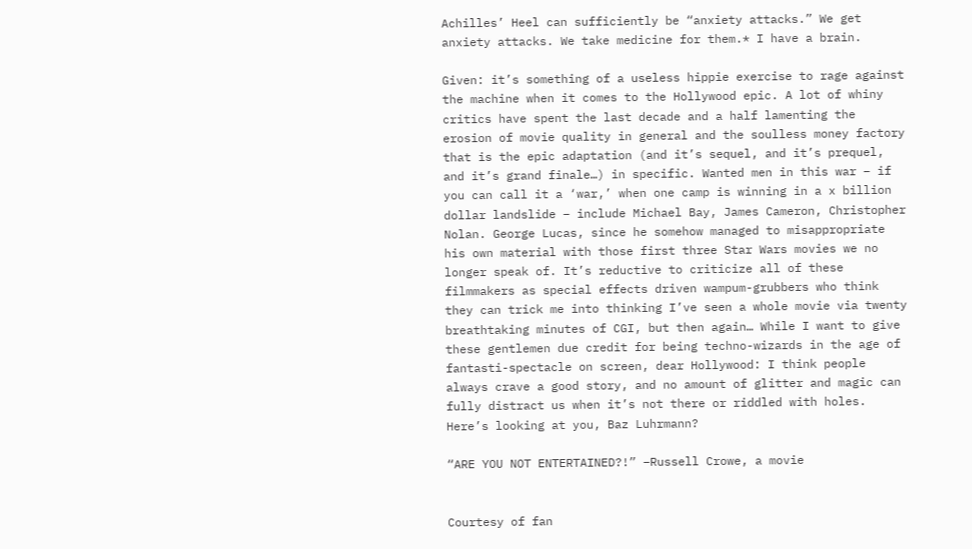Achilles’ Heel can sufficiently be “anxiety attacks.” We get anxiety attacks. We take medicine for them.* I have a brain.

Given: it’s something of a useless hippie exercise to rage against the machine when it comes to the Hollywood epic. A lot of whiny critics have spent the last decade and a half lamenting the erosion of movie quality in general and the soulless money factory that is the epic adaptation (and it’s sequel, and it’s prequel, and it’s grand finale…) in specific. Wanted men in this war – if you can call it a ‘war,’ when one camp is winning in a x billion dollar landslide – include Michael Bay, James Cameron, Christopher Nolan. George Lucas, since he somehow managed to misappropriate his own material with those first three Star Wars movies we no longer speak of. It’s reductive to criticize all of these filmmakers as special effects driven wampum-grubbers who think they can trick me into thinking I’ve seen a whole movie via twenty breathtaking minutes of CGI, but then again… While I want to give these gentlemen due credit for being techno-wizards in the age of fantasti-spectacle on screen, dear Hollywood: I think people always crave a good story, and no amount of glitter and magic can fully distract us when it’s not there or riddled with holes. Here’s looking at you, Baz Luhrmann?

“ARE YOU NOT ENTERTAINED?!” –Russell Crowe, a movie


Courtesy of fan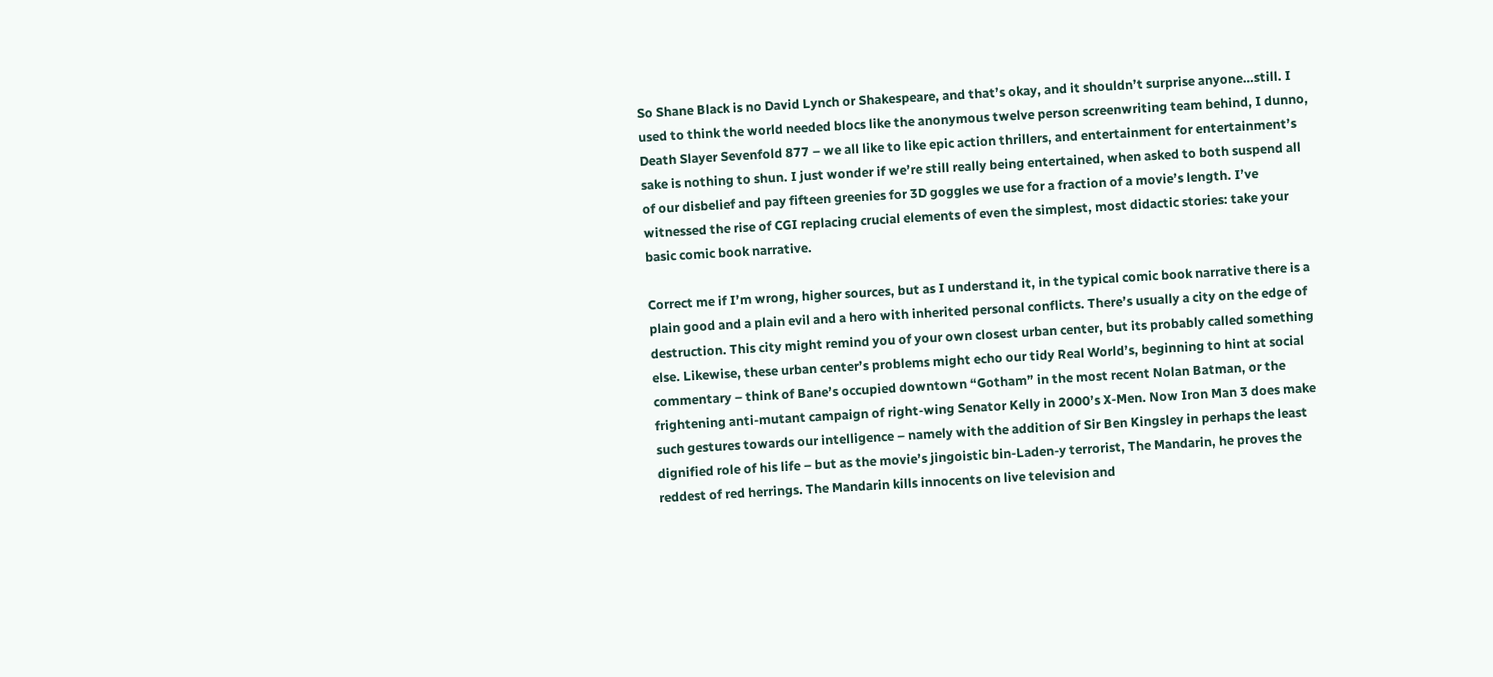So Shane Black is no David Lynch or Shakespeare, and that’s okay, and it shouldn’t surprise anyone…still. I used to think the world needed blocs like the anonymous twelve person screenwriting team behind, I dunno, Death Slayer Sevenfold 877 – we all like to like epic action thrillers, and entertainment for entertainment’s sake is nothing to shun. I just wonder if we’re still really being entertained, when asked to both suspend all of our disbelief and pay fifteen greenies for 3D goggles we use for a fraction of a movie’s length. I’ve witnessed the rise of CGI replacing crucial elements of even the simplest, most didactic stories: take your basic comic book narrative.

Correct me if I’m wrong, higher sources, but as I understand it, in the typical comic book narrative there is a plain good and a plain evil and a hero with inherited personal conflicts. There’s usually a city on the edge of destruction. This city might remind you of your own closest urban center, but its probably called something else. Likewise, these urban center’s problems might echo our tidy Real World’s, beginning to hint at social commentary – think of Bane’s occupied downtown “Gotham” in the most recent Nolan Batman, or the frightening anti-mutant campaign of right-wing Senator Kelly in 2000’s X-Men. Now Iron Man 3 does make such gestures towards our intelligence – namely with the addition of Sir Ben Kingsley in perhaps the least dignified role of his life – but as the movie’s jingoistic bin-Laden-y terrorist, The Mandarin, he proves the reddest of red herrings. The Mandarin kills innocents on live television and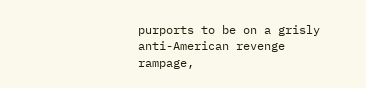purports to be on a grisly anti-American revenge rampage,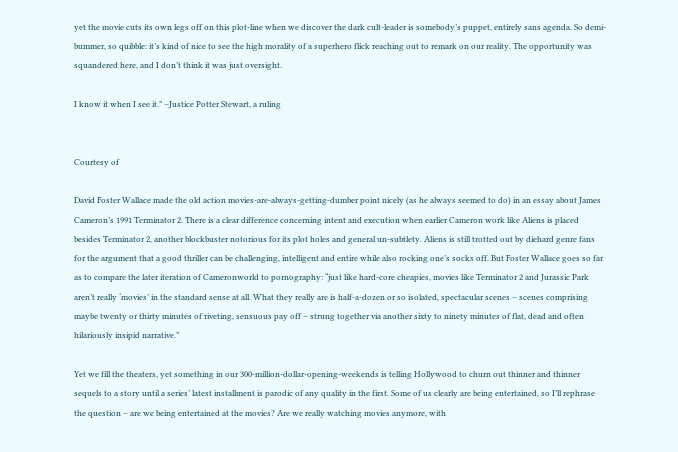yet the movie cuts its own legs off on this plot-line when we discover the dark cult-leader is somebody’s puppet, entirely sans agenda. So demi-bummer, so quibble: it’s kind of nice to see the high morality of a superhero flick reaching out to remark on our reality. The opportunity was squandered here, and I don’t think it was just oversight.

I know it when I see it.” –Justice Potter Stewart, a ruling


Courtesy of

David Foster Wallace made the old action movies-are-always-getting-dumber point nicely (as he always seemed to do) in an essay about James Cameron’s 1991 Terminator 2. There is a clear difference concerning intent and execution when earlier Cameron work like Aliens is placed besides Terminator 2, another blockbuster notorious for its plot holes and general un-subtlety. Aliens is still trotted out by diehard genre fans for the argument that a good thriller can be challenging, intelligent and entire while also rocking one’s socks off. But Foster Wallace goes so far as to compare the later iteration of Cameronworld to pornography: “just like hard-core cheapies, movies like Terminator 2 and Jurassic Park aren’t really ‘movies’ in the standard sense at all. What they really are is half-a-dozen or so isolated, spectacular scenes – scenes comprising maybe twenty or thirty minutes of riveting, sensuous pay off – strung together via another sixty to ninety minutes of flat, dead and often hilariously insipid narrative.”

Yet we fill the theaters, yet something in our 300-million-dollar-opening-weekends is telling Hollywood to churn out thinner and thinner sequels to a story until a series’ latest installment is parodic of any quality in the first. Some of us clearly are being entertained, so I’ll rephrase the question – are we being entertained at the movies? Are we really watching movies anymore, with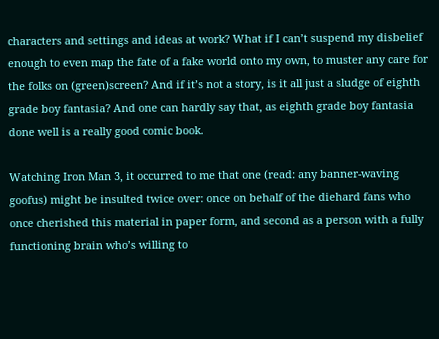characters and settings and ideas at work? What if I can’t suspend my disbelief enough to even map the fate of a fake world onto my own, to muster any care for the folks on (green)screen? And if it’s not a story, is it all just a sludge of eighth grade boy fantasia? And one can hardly say that, as eighth grade boy fantasia done well is a really good comic book.

Watching Iron Man 3, it occurred to me that one (read: any banner-waving goofus) might be insulted twice over: once on behalf of the diehard fans who once cherished this material in paper form, and second as a person with a fully functioning brain who’s willing to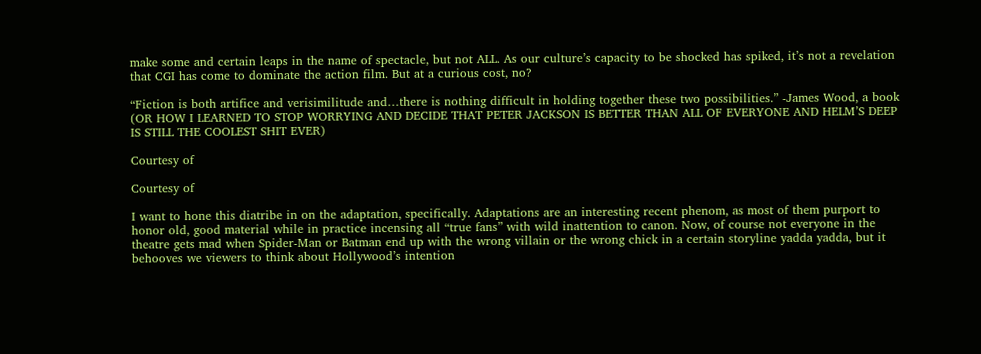make some and certain leaps in the name of spectacle, but not ALL. As our culture’s capacity to be shocked has spiked, it’s not a revelation that CGI has come to dominate the action film. But at a curious cost, no?

“Fiction is both artifice and verisimilitude and…there is nothing difficult in holding together these two possibilities.” -James Wood, a book (OR HOW I LEARNED TO STOP WORRYING AND DECIDE THAT PETER JACKSON IS BETTER THAN ALL OF EVERYONE AND HELM’S DEEP IS STILL THE COOLEST SHIT EVER)

Courtesy of

Courtesy of

I want to hone this diatribe in on the adaptation, specifically. Adaptations are an interesting recent phenom, as most of them purport to honor old, good material while in practice incensing all “true fans” with wild inattention to canon. Now, of course not everyone in the theatre gets mad when Spider-Man or Batman end up with the wrong villain or the wrong chick in a certain storyline yadda yadda, but it behooves we viewers to think about Hollywood’s intention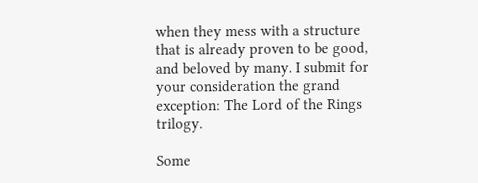when they mess with a structure that is already proven to be good, and beloved by many. I submit for your consideration the grand exception: The Lord of the Rings trilogy.

Some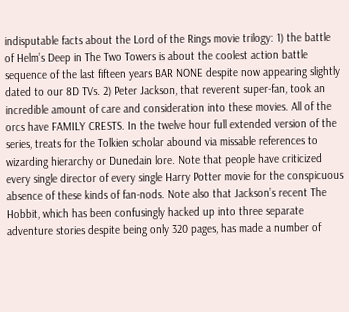indisputable facts about the Lord of the Rings movie trilogy: 1) the battle of Helm’s Deep in The Two Towers is about the coolest action battle sequence of the last fifteen years BAR NONE despite now appearing slightly dated to our 8D TVs. 2) Peter Jackson, that reverent super-fan, took an incredible amount of care and consideration into these movies. All of the orcs have FAMILY CRESTS. In the twelve hour full extended version of the series, treats for the Tolkien scholar abound via missable references to wizarding hierarchy or Dunedain lore. Note that people have criticized every single director of every single Harry Potter movie for the conspicuous absence of these kinds of fan-nods. Note also that Jackson’s recent The Hobbit, which has been confusingly hacked up into three separate adventure stories despite being only 320 pages, has made a number of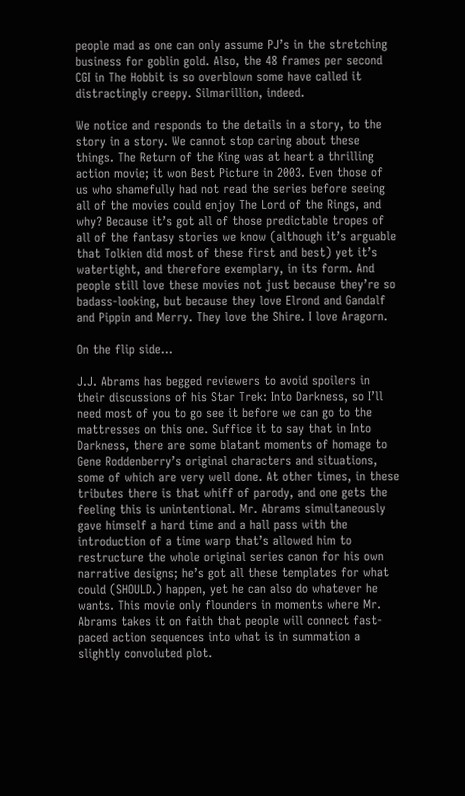people mad as one can only assume PJ’s in the stretching business for goblin gold. Also, the 48 frames per second CGI in The Hobbit is so overblown some have called it distractingly creepy. Silmarillion, indeed.

We notice and responds to the details in a story, to the story in a story. We cannot stop caring about these things. The Return of the King was at heart a thrilling action movie; it won Best Picture in 2003. Even those of us who shamefully had not read the series before seeing all of the movies could enjoy The Lord of the Rings, and why? Because it’s got all of those predictable tropes of all of the fantasy stories we know (although it’s arguable that Tolkien did most of these first and best) yet it’s watertight, and therefore exemplary, in its form. And people still love these movies not just because they’re so badass-looking, but because they love Elrond and Gandalf and Pippin and Merry. They love the Shire. I love Aragorn.

On the flip side…

J.J. Abrams has begged reviewers to avoid spoilers in their discussions of his Star Trek: Into Darkness, so I’ll need most of you to go see it before we can go to the mattresses on this one. Suffice it to say that in Into Darkness, there are some blatant moments of homage to Gene Roddenberry’s original characters and situations, some of which are very well done. At other times, in these tributes there is that whiff of parody, and one gets the feeling this is unintentional. Mr. Abrams simultaneously gave himself a hard time and a hall pass with the introduction of a time warp that’s allowed him to restructure the whole original series canon for his own narrative designs; he’s got all these templates for what could (SHOULD.) happen, yet he can also do whatever he wants. This movie only flounders in moments where Mr. Abrams takes it on faith that people will connect fast-paced action sequences into what is in summation a slightly convoluted plot.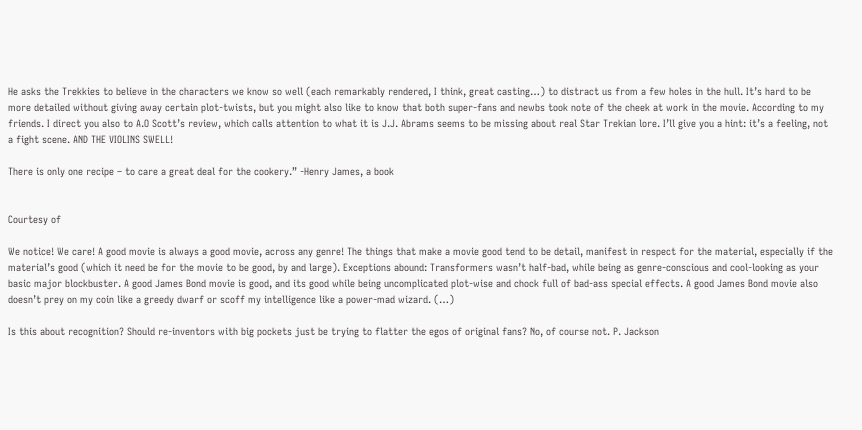He asks the Trekkies to believe in the characters we know so well (each remarkably rendered, I think, great casting…) to distract us from a few holes in the hull. It’s hard to be more detailed without giving away certain plot-twists, but you might also like to know that both super-fans and newbs took note of the cheek at work in the movie. According to my friends. I direct you also to A.O Scott’s review, which calls attention to what it is J.J. Abrams seems to be missing about real Star Trekian lore. I’ll give you a hint: it’s a feeling, not a fight scene. AND THE VIOLINS SWELL!

There is only one recipe – to care a great deal for the cookery.” -Henry James, a book


Courtesy of

We notice! We care! A good movie is always a good movie, across any genre! The things that make a movie good tend to be detail, manifest in respect for the material, especially if the material’s good (which it need be for the movie to be good, by and large). Exceptions abound: Transformers wasn’t half-bad, while being as genre-conscious and cool-looking as your basic major blockbuster. A good James Bond movie is good, and its good while being uncomplicated plot-wise and chock full of bad-ass special effects. A good James Bond movie also doesn’t prey on my coin like a greedy dwarf or scoff my intelligence like a power-mad wizard. (…)

Is this about recognition? Should re-inventors with big pockets just be trying to flatter the egos of original fans? No, of course not. P. Jackson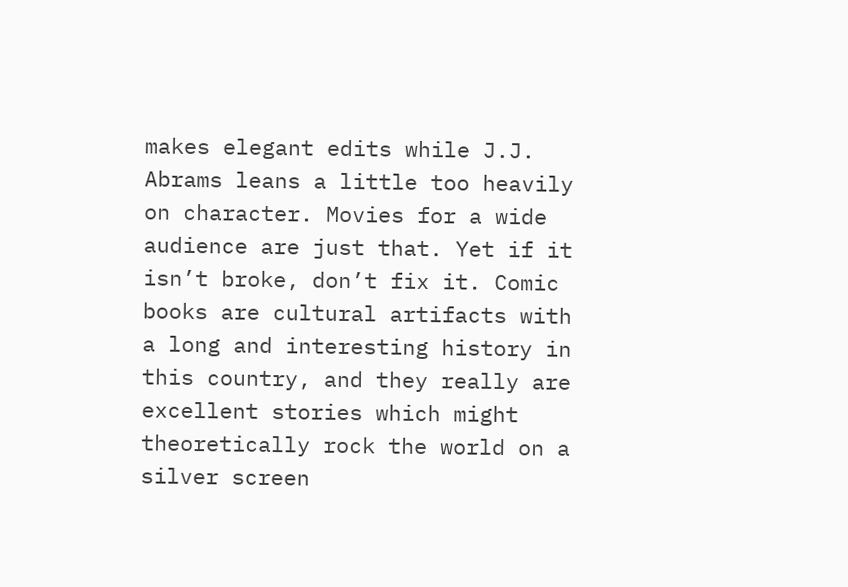makes elegant edits while J.J. Abrams leans a little too heavily on character. Movies for a wide audience are just that. Yet if it isn’t broke, don’t fix it. Comic books are cultural artifacts with a long and interesting history in this country, and they really are excellent stories which might theoretically rock the world on a silver screen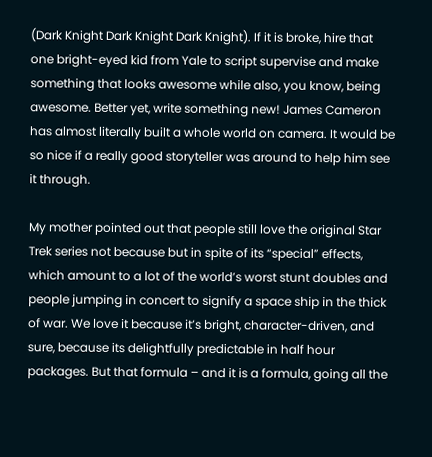(Dark Knight Dark Knight Dark Knight). If it is broke, hire that one bright-eyed kid from Yale to script supervise and make something that looks awesome while also, you know, being awesome. Better yet, write something new! James Cameron has almost literally built a whole world on camera. It would be so nice if a really good storyteller was around to help him see it through.

My mother pointed out that people still love the original Star Trek series not because but in spite of its “special” effects, which amount to a lot of the world’s worst stunt doubles and people jumping in concert to signify a space ship in the thick of war. We love it because it’s bright, character-driven, and sure, because its delightfully predictable in half hour packages. But that formula – and it is a formula, going all the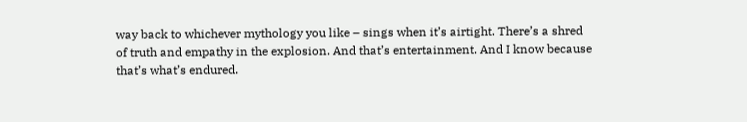way back to whichever mythology you like – sings when it’s airtight. There’s a shred of truth and empathy in the explosion. And that’s entertainment. And I know because that’s what’s endured.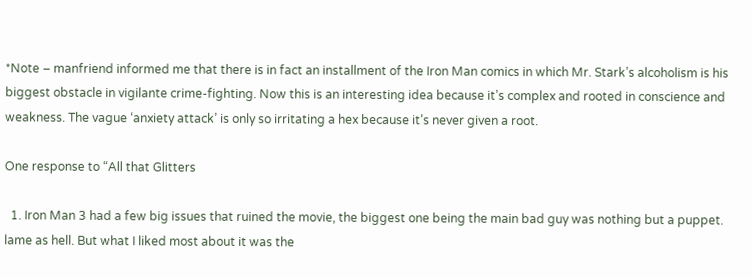*Note – manfriend informed me that there is in fact an installment of the Iron Man comics in which Mr. Stark’s alcoholism is his biggest obstacle in vigilante crime-fighting. Now this is an interesting idea because it’s complex and rooted in conscience and weakness. The vague ‘anxiety attack’ is only so irritating a hex because it’s never given a root.

One response to “All that Glitters

  1. Iron Man 3 had a few big issues that ruined the movie, the biggest one being the main bad guy was nothing but a puppet. lame as hell. But what I liked most about it was the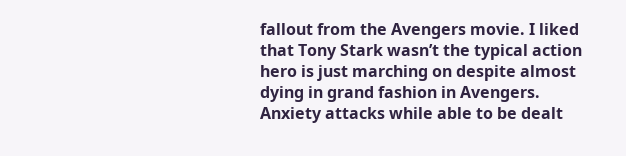fallout from the Avengers movie. I liked that Tony Stark wasn’t the typical action hero is just marching on despite almost dying in grand fashion in Avengers. Anxiety attacks while able to be dealt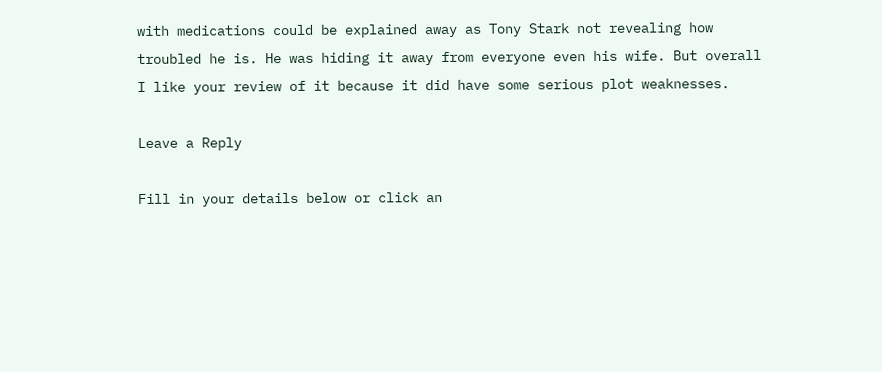with medications could be explained away as Tony Stark not revealing how troubled he is. He was hiding it away from everyone even his wife. But overall I like your review of it because it did have some serious plot weaknesses.

Leave a Reply

Fill in your details below or click an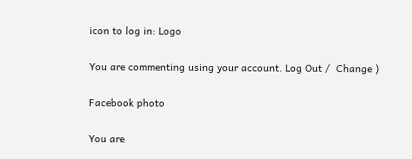icon to log in: Logo

You are commenting using your account. Log Out /  Change )

Facebook photo

You are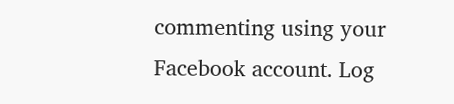commenting using your Facebook account. Log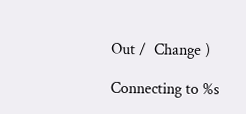Out /  Change )

Connecting to %s